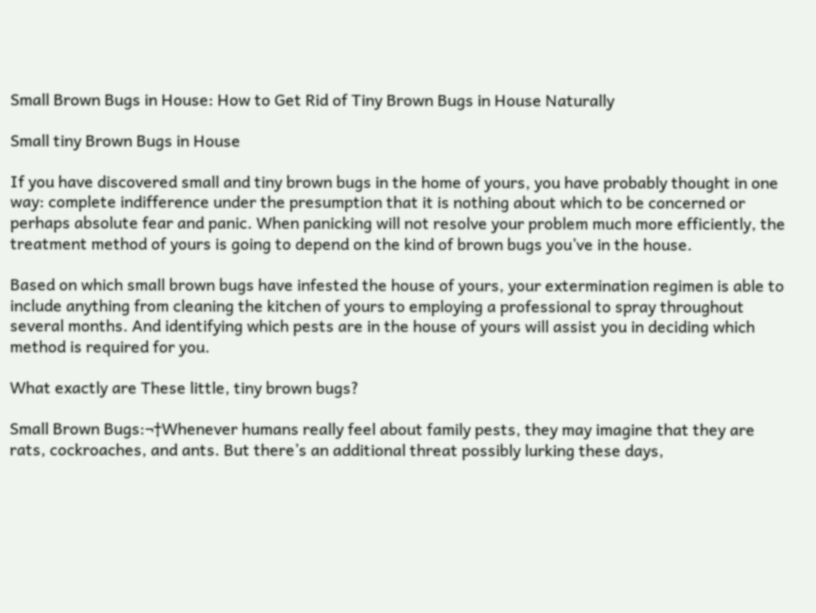Small Brown Bugs in House: How to Get Rid of Tiny Brown Bugs in House Naturally

Small tiny Brown Bugs in House

If you have discovered small and tiny brown bugs in the home of yours, you have probably thought in one way: complete indifference under the presumption that it is nothing about which to be concerned or perhaps absolute fear and panic. When panicking will not resolve your problem much more efficiently, the treatment method of yours is going to depend on the kind of brown bugs you’ve in the house.

Based on which small brown bugs have infested the house of yours, your extermination regimen is able to include anything from cleaning the kitchen of yours to employing a professional to spray throughout several months. And identifying which pests are in the house of yours will assist you in deciding which method is required for you.

What exactly are These little, tiny brown bugs?

Small Brown Bugs:¬†Whenever humans really feel about family pests, they may imagine that they are rats, cockroaches, and ants. But there’s an additional threat possibly lurking these days,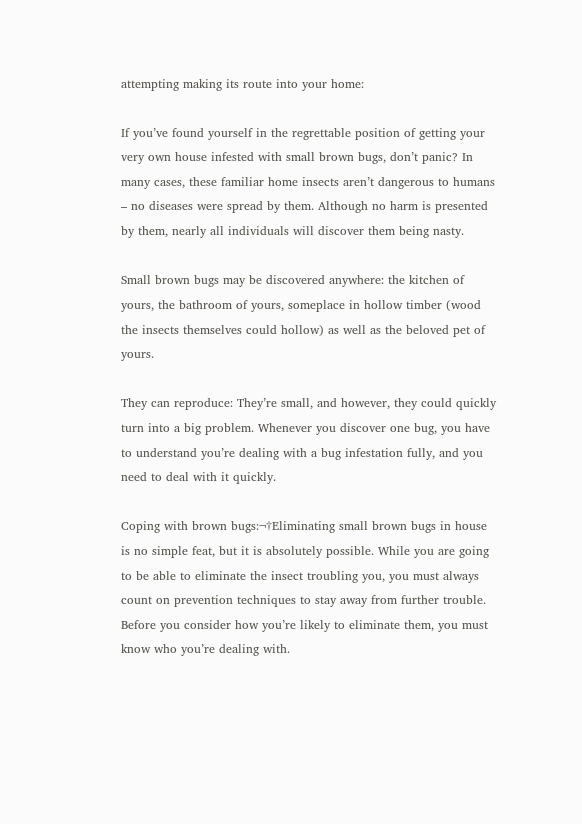attempting making its route into your home:

If you’ve found yourself in the regrettable position of getting your very own house infested with small brown bugs, don’t panic? In many cases, these familiar home insects aren’t dangerous to humans – no diseases were spread by them. Although no harm is presented by them, nearly all individuals will discover them being nasty.

Small brown bugs may be discovered anywhere: the kitchen of yours, the bathroom of yours, someplace in hollow timber (wood the insects themselves could hollow) as well as the beloved pet of yours.

They can reproduce: They’re small, and however, they could quickly turn into a big problem. Whenever you discover one bug, you have to understand you’re dealing with a bug infestation fully, and you need to deal with it quickly.

Coping with brown bugs:¬†Eliminating small brown bugs in house is no simple feat, but it is absolutely possible. While you are going to be able to eliminate the insect troubling you, you must always count on prevention techniques to stay away from further trouble. Before you consider how you’re likely to eliminate them, you must know who you’re dealing with.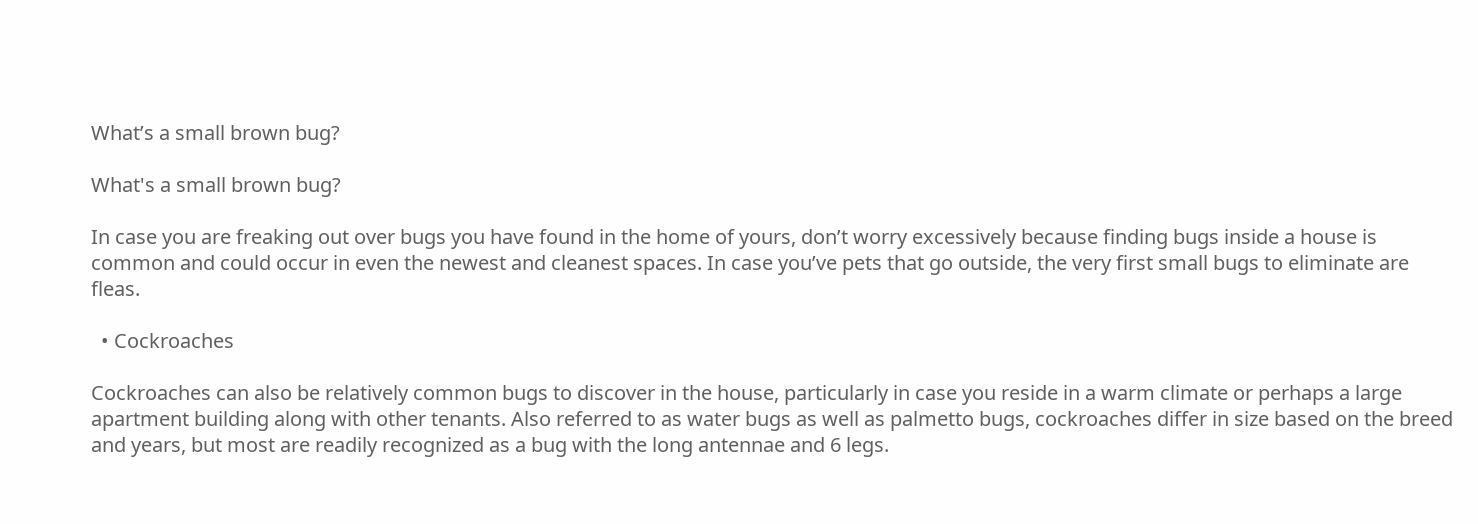What’s a small brown bug?

What's a small brown bug?

In case you are freaking out over bugs you have found in the home of yours, don’t worry excessively because finding bugs inside a house is common and could occur in even the newest and cleanest spaces. In case you’ve pets that go outside, the very first small bugs to eliminate are fleas.

  • Cockroaches

Cockroaches can also be relatively common bugs to discover in the house, particularly in case you reside in a warm climate or perhaps a large apartment building along with other tenants. Also referred to as water bugs as well as palmetto bugs, cockroaches differ in size based on the breed and years, but most are readily recognized as a bug with the long antennae and 6 legs.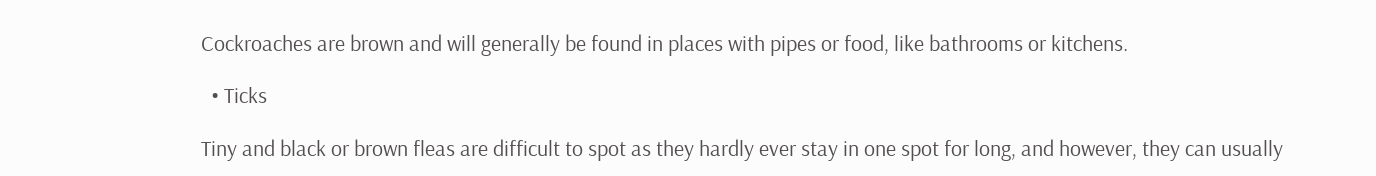Cockroaches are brown and will generally be found in places with pipes or food, like bathrooms or kitchens.

  • Ticks

Tiny and black or brown fleas are difficult to spot as they hardly ever stay in one spot for long, and however, they can usually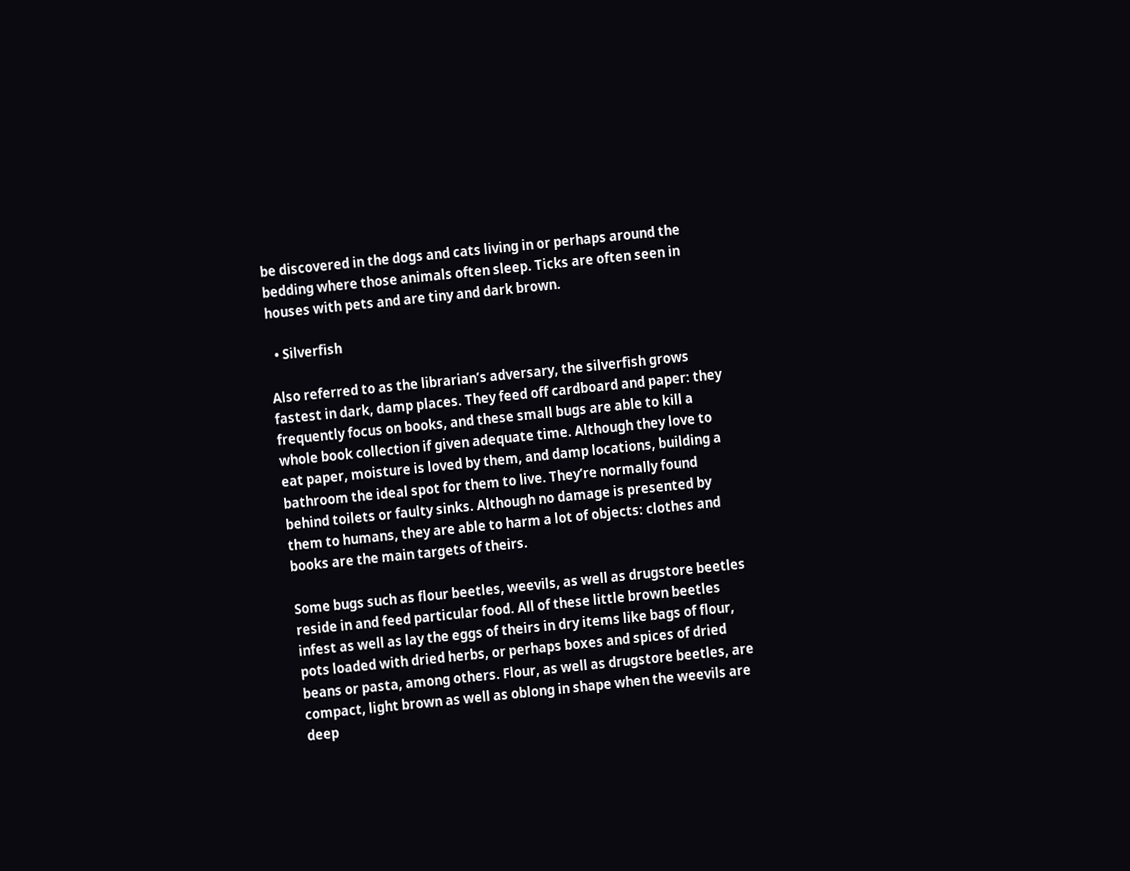be discovered in the dogs and cats living in or perhaps around the bedding where those animals often sleep. Ticks are often seen in houses with pets and are tiny and dark brown.

  • Silverfish

Also referred to as the librarian’s adversary, the silverfish grows fastest in dark, damp places. They feed off cardboard and paper: they frequently focus on books, and these small bugs are able to kill a whole book collection if given adequate time. Although they love to eat paper, moisture is loved by them, and damp locations, building a bathroom the ideal spot for them to live. They’re normally found behind toilets or faulty sinks. Although no damage is presented by them to humans, they are able to harm a lot of objects: clothes and books are the main targets of theirs.

Some bugs such as flour beetles, weevils, as well as drugstore beetles reside in and feed particular food. All of these little brown beetles infest as well as lay the eggs of theirs in dry items like bags of flour, pots loaded with dried herbs, or perhaps boxes and spices of dried beans or pasta, among others. Flour, as well as drugstore beetles, are compact, light brown as well as oblong in shape when the weevils are deep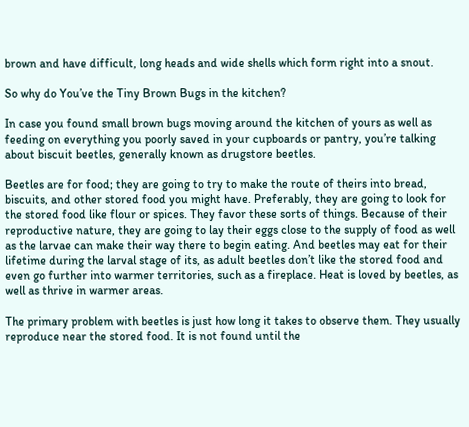brown and have difficult, long heads and wide shells which form right into a snout.

So why do You’ve the Tiny Brown Bugs in the kitchen?

In case you found small brown bugs moving around the kitchen of yours as well as feeding on everything you poorly saved in your cupboards or pantry, you’re talking about biscuit beetles, generally known as drugstore beetles.

Beetles are for food; they are going to try to make the route of theirs into bread, biscuits, and other stored food you might have. Preferably, they are going to look for the stored food like flour or spices. They favor these sorts of things. Because of their reproductive nature, they are going to lay their eggs close to the supply of food as well as the larvae can make their way there to begin eating. And beetles may eat for their lifetime during the larval stage of its, as adult beetles don’t like the stored food and even go further into warmer territories, such as a fireplace. Heat is loved by beetles, as well as thrive in warmer areas.

The primary problem with beetles is just how long it takes to observe them. They usually reproduce near the stored food. It is not found until the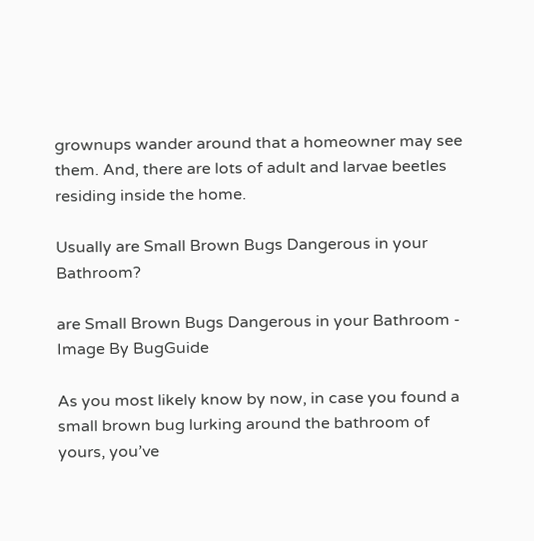grownups wander around that a homeowner may see them. And, there are lots of adult and larvae beetles residing inside the home.

Usually are Small Brown Bugs Dangerous in your Bathroom?

are Small Brown Bugs Dangerous in your Bathroom - Image By BugGuide

As you most likely know by now, in case you found a small brown bug lurking around the bathroom of yours, you’ve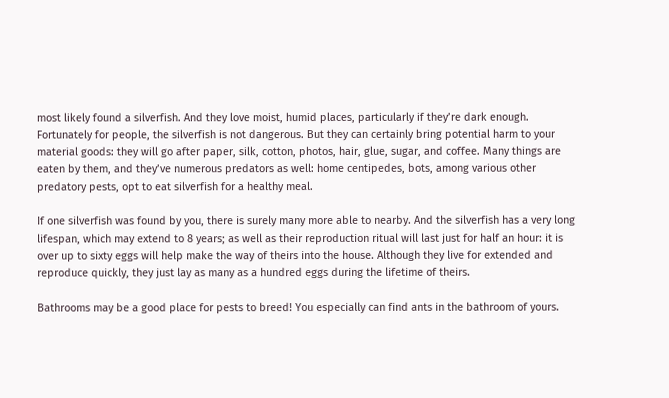most likely found a silverfish. And they love moist, humid places, particularly if they’re dark enough. Fortunately for people, the silverfish is not dangerous. But they can certainly bring potential harm to your material goods: they will go after paper, silk, cotton, photos, hair, glue, sugar, and coffee. Many things are eaten by them, and they’ve numerous predators as well: home centipedes, bots, among various other predatory pests, opt to eat silverfish for a healthy meal.

If one silverfish was found by you, there is surely many more able to nearby. And the silverfish has a very long lifespan, which may extend to 8 years; as well as their reproduction ritual will last just for half an hour: it is over up to sixty eggs will help make the way of theirs into the house. Although they live for extended and reproduce quickly, they just lay as many as a hundred eggs during the lifetime of theirs.

Bathrooms may be a good place for pests to breed! You especially can find ants in the bathroom of yours.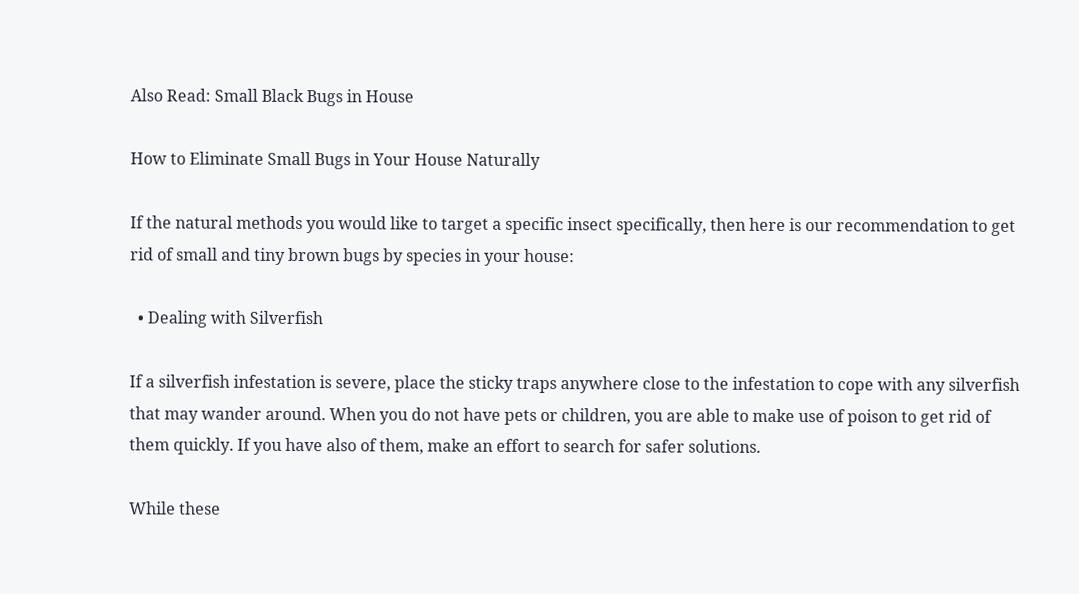Also Read: Small Black Bugs in House

How to Eliminate Small Bugs in Your House Naturally

If the natural methods you would like to target a specific insect specifically, then here is our recommendation to get rid of small and tiny brown bugs by species in your house:

  • Dealing with Silverfish

If a silverfish infestation is severe, place the sticky traps anywhere close to the infestation to cope with any silverfish that may wander around. When you do not have pets or children, you are able to make use of poison to get rid of them quickly. If you have also of them, make an effort to search for safer solutions.

While these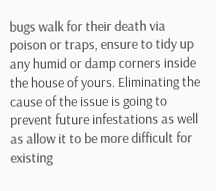bugs walk for their death via poison or traps, ensure to tidy up any humid or damp corners inside the house of yours. Eliminating the cause of the issue is going to prevent future infestations as well as allow it to be more difficult for existing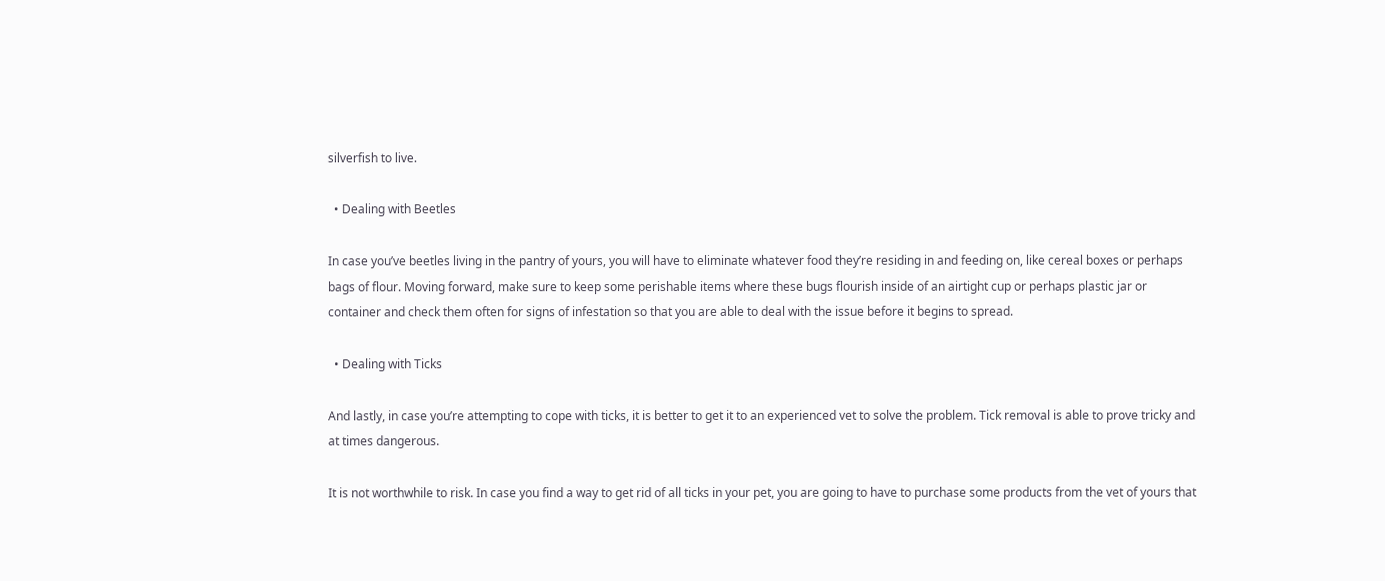silverfish to live.

  • Dealing with Beetles

In case you’ve beetles living in the pantry of yours, you will have to eliminate whatever food they’re residing in and feeding on, like cereal boxes or perhaps bags of flour. Moving forward, make sure to keep some perishable items where these bugs flourish inside of an airtight cup or perhaps plastic jar or container and check them often for signs of infestation so that you are able to deal with the issue before it begins to spread.

  • Dealing with Ticks

And lastly, in case you’re attempting to cope with ticks, it is better to get it to an experienced vet to solve the problem. Tick removal is able to prove tricky and at times dangerous.

It is not worthwhile to risk. In case you find a way to get rid of all ticks in your pet, you are going to have to purchase some products from the vet of yours that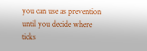you can use as prevention until you decide where ticks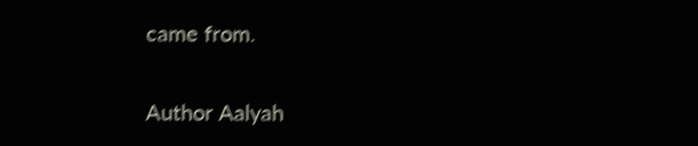came from.

Author Aalyah